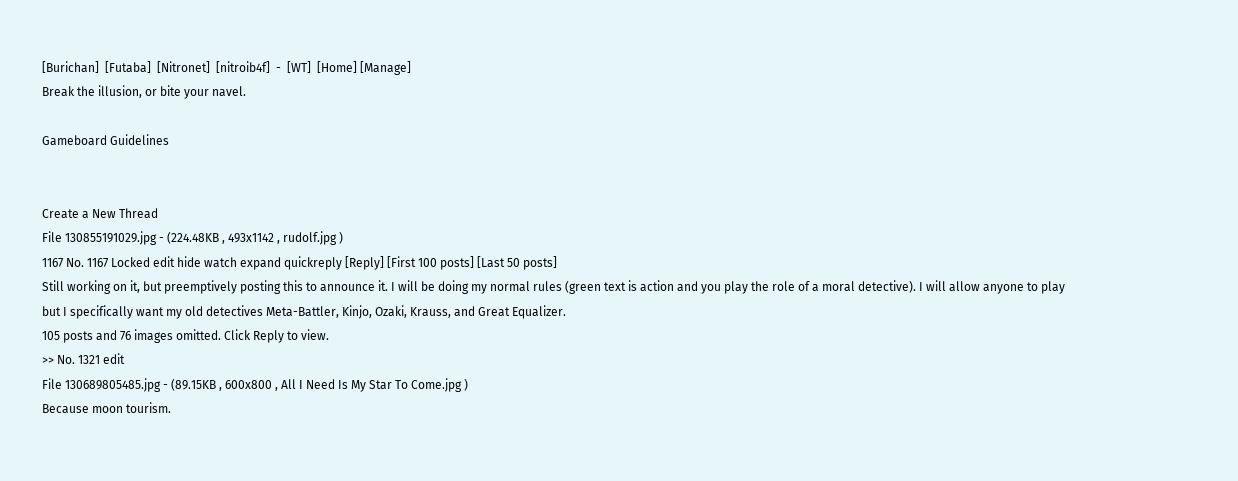[Burichan]  [Futaba]  [Nitronet]  [nitroib4f]  -  [WT]  [Home] [Manage]
Break the illusion, or bite your navel.

Gameboard Guidelines


Create a New Thread
File 130855191029.jpg - (224.48KB , 493x1142 , rudolf.jpg )
1167 No. 1167 Locked edit hide watch expand quickreply [Reply] [First 100 posts] [Last 50 posts]
Still working on it, but preemptively posting this to announce it. I will be doing my normal rules (green text is action and you play the role of a moral detective). I will allow anyone to play but I specifically want my old detectives Meta-Battler, Kinjo, Ozaki, Krauss, and Great Equalizer.
105 posts and 76 images omitted. Click Reply to view.
>> No. 1321 edit
File 130689805485.jpg - (89.15KB , 600x800 , All I Need Is My Star To Come.jpg )
Because moon tourism.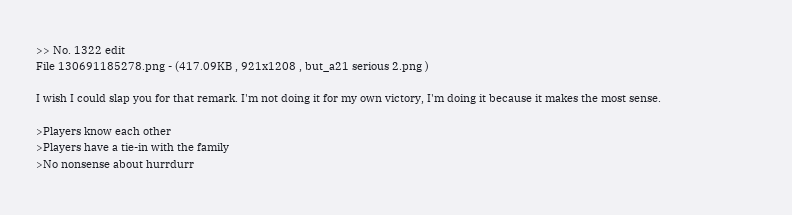>> No. 1322 edit
File 130691185278.png - (417.09KB , 921x1208 , but_a21 serious 2.png )

I wish I could slap you for that remark. I'm not doing it for my own victory, I'm doing it because it makes the most sense.

>Players know each other
>Players have a tie-in with the family
>No nonsense about hurrdurr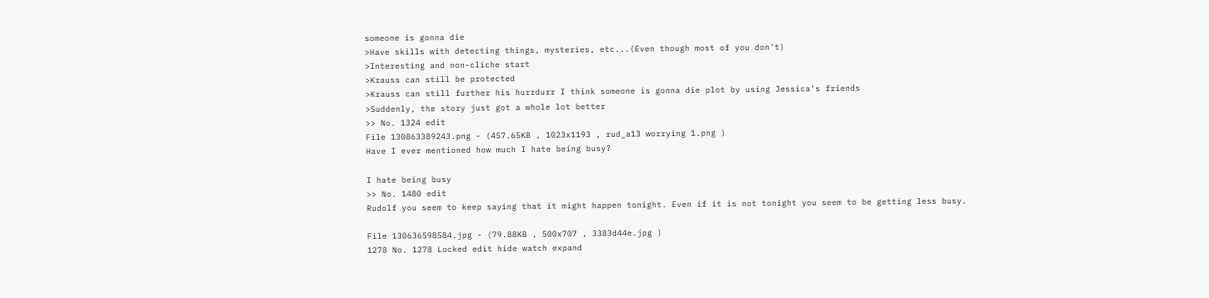someone is gonna die
>Have skills with detecting things, mysteries, etc...(Even though most of you don't)
>Interesting and non-cliche start
>Krauss can still be protected
>Krauss can still further his hurrdurr I think someone is gonna die plot by using Jessica's friends
>Suddenly, the story just got a whole lot better
>> No. 1324 edit
File 130863389243.png - (457.65KB , 1023x1193 , rud_a13 worrying 1.png )
Have I ever mentioned how much I hate being busy?

I hate being busy
>> No. 1480 edit
Rudolf you seem to keep saying that it might happen tonight. Even if it is not tonight you seem to be getting less busy.

File 130636598584.jpg - (79.88KB , 500x707 , 3383d44e.jpg )
1278 No. 1278 Locked edit hide watch expand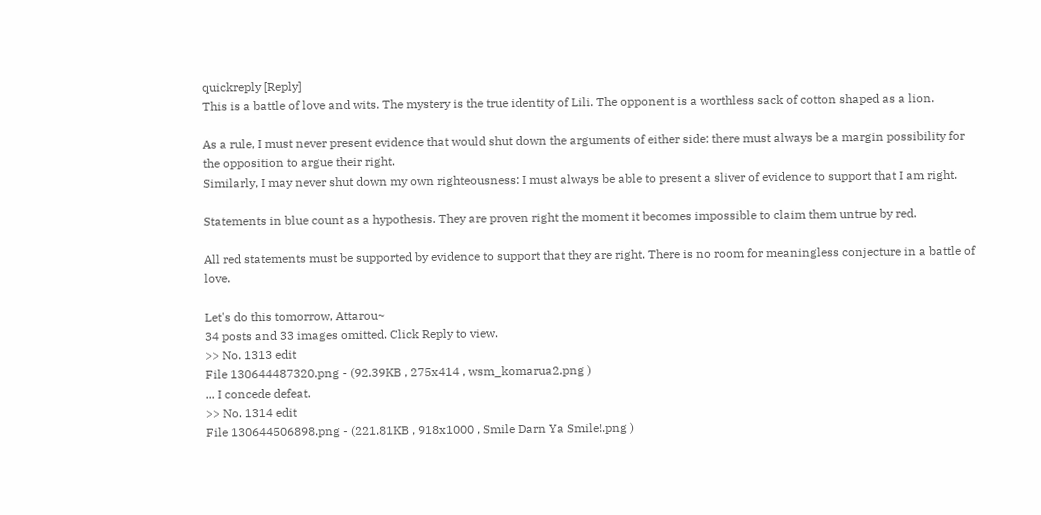quickreply [Reply]
This is a battle of love and wits. The mystery is the true identity of Lili. The opponent is a worthless sack of cotton shaped as a lion.

As a rule, I must never present evidence that would shut down the arguments of either side: there must always be a margin possibility for the opposition to argue their right.
Similarly, I may never shut down my own righteousness: I must always be able to present a sliver of evidence to support that I am right.

Statements in blue count as a hypothesis. They are proven right the moment it becomes impossible to claim them untrue by red.

All red statements must be supported by evidence to support that they are right. There is no room for meaningless conjecture in a battle of love.

Let's do this tomorrow, Attarou~
34 posts and 33 images omitted. Click Reply to view.
>> No. 1313 edit
File 130644487320.png - (92.39KB , 275x414 , wsm_komarua2.png )
... I concede defeat.
>> No. 1314 edit
File 130644506898.png - (221.81KB , 918x1000 , Smile Darn Ya Smile!.png )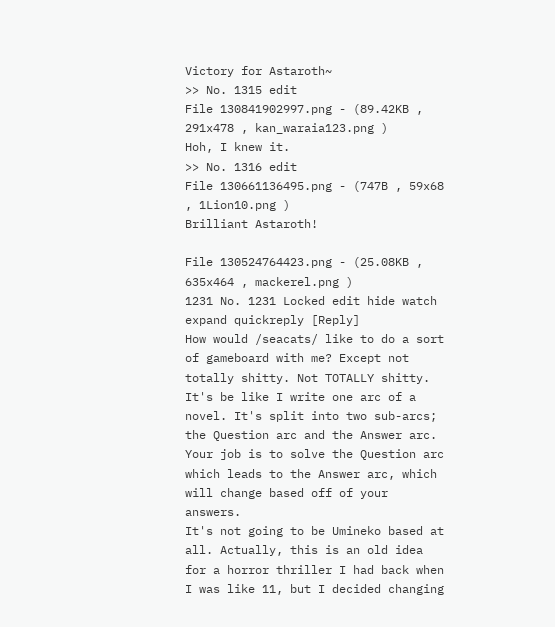Victory for Astaroth~
>> No. 1315 edit
File 130841902997.png - (89.42KB , 291x478 , kan_waraia123.png )
Hoh, I knew it.
>> No. 1316 edit
File 130661136495.png - (747B , 59x68 , 1Lion10.png )
Brilliant Astaroth!

File 130524764423.png - (25.08KB , 635x464 , mackerel.png )
1231 No. 1231 Locked edit hide watch expand quickreply [Reply]
How would /seacats/ like to do a sort of gameboard with me? Except not totally shitty. Not TOTALLY shitty.
It's be like I write one arc of a novel. It's split into two sub-arcs; the Question arc and the Answer arc. Your job is to solve the Question arc which leads to the Answer arc, which will change based off of your answers.
It's not going to be Umineko based at all. Actually, this is an old idea for a horror thriller I had back when I was like 11, but I decided changing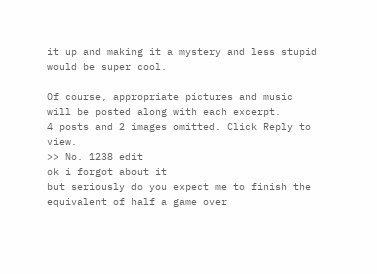it up and making it a mystery and less stupid would be super cool.

Of course, appropriate pictures and music will be posted along with each excerpt.
4 posts and 2 images omitted. Click Reply to view.
>> No. 1238 edit
ok i forgot about it
but seriously do you expect me to finish the equivalent of half a game over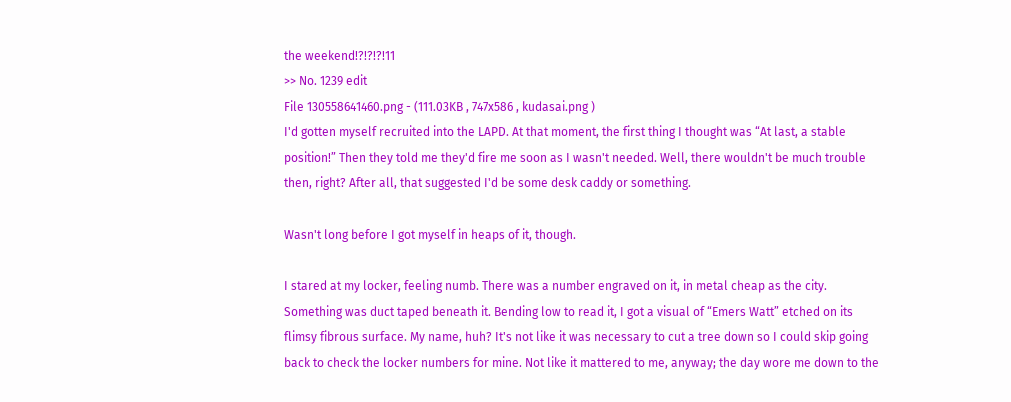the weekend!?!?!?!11
>> No. 1239 edit
File 130558641460.png - (111.03KB , 747x586 , kudasai.png )
I'd gotten myself recruited into the LAPD. At that moment, the first thing I thought was “At last, a stable position!” Then they told me they'd fire me soon as I wasn't needed. Well, there wouldn't be much trouble then, right? After all, that suggested I'd be some desk caddy or something.

Wasn't long before I got myself in heaps of it, though.

I stared at my locker, feeling numb. There was a number engraved on it, in metal cheap as the city. Something was duct taped beneath it. Bending low to read it, I got a visual of “Emers Watt” etched on its flimsy fibrous surface. My name, huh? It's not like it was necessary to cut a tree down so I could skip going back to check the locker numbers for mine. Not like it mattered to me, anyway; the day wore me down to the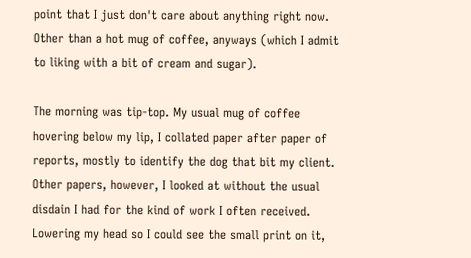point that I just don't care about anything right now. Other than a hot mug of coffee, anyways (which I admit to liking with a bit of cream and sugar).

The morning was tip-top. My usual mug of coffee hovering below my lip, I collated paper after paper of reports, mostly to identify the dog that bit my client. Other papers, however, I looked at without the usual disdain I had for the kind of work I often received. Lowering my head so I could see the small print on it,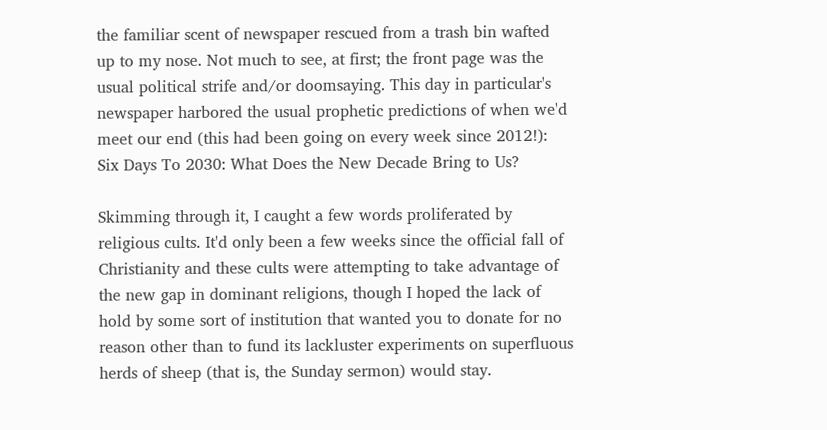the familiar scent of newspaper rescued from a trash bin wafted up to my nose. Not much to see, at first; the front page was the usual political strife and/or doomsaying. This day in particular's newspaper harbored the usual prophetic predictions of when we'd meet our end (this had been going on every week since 2012!): Six Days To 2030: What Does the New Decade Bring to Us?

Skimming through it, I caught a few words proliferated by religious cults. It'd only been a few weeks since the official fall of Christianity and these cults were attempting to take advantage of the new gap in dominant religions, though I hoped the lack of hold by some sort of institution that wanted you to donate for no reason other than to fund its lackluster experiments on superfluous herds of sheep (that is, the Sunday sermon) would stay.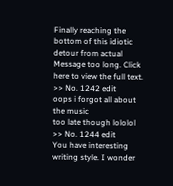Finally reaching the bottom of this idiotic detour from actual
Message too long. Click here to view the full text.
>> No. 1242 edit
oops i forgot all about the music
too late though lololol
>> No. 1244 edit
You have interesting writing style. I wonder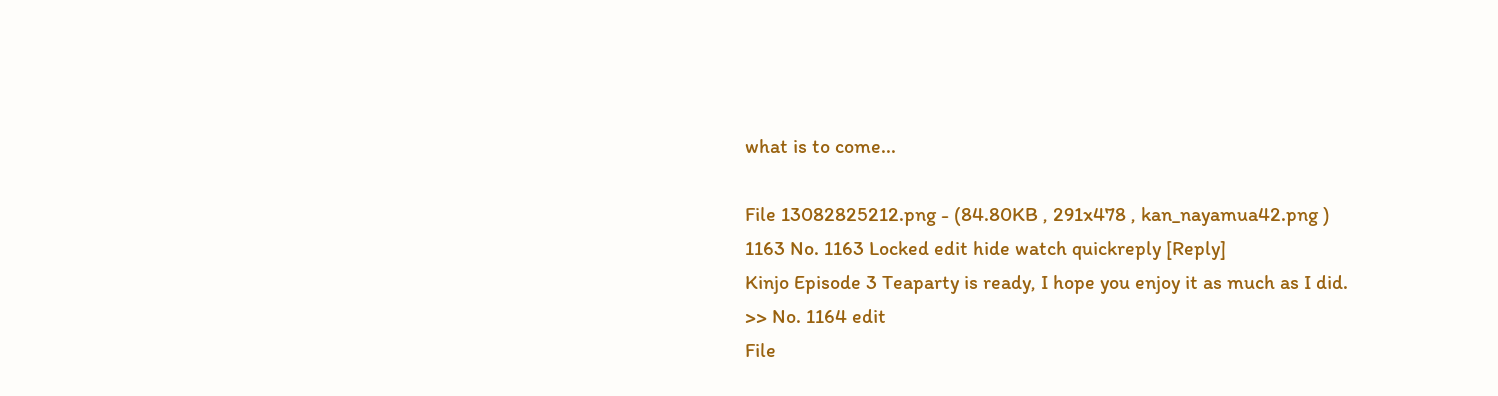what is to come...

File 13082825212.png - (84.80KB , 291x478 , kan_nayamua42.png )
1163 No. 1163 Locked edit hide watch quickreply [Reply]
Kinjo Episode 3 Teaparty is ready, I hope you enjoy it as much as I did.
>> No. 1164 edit
File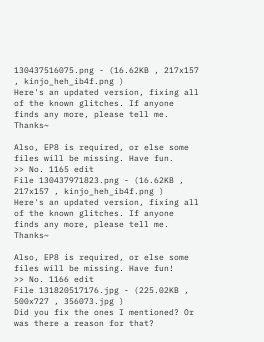130437516075.png - (16.62KB , 217x157 , kinjo_heh_ib4f.png )
Here's an updated version, fixing all of the known glitches. If anyone finds any more, please tell me. Thanks~

Also, EP8 is required, or else some files will be missing. Have fun.
>> No. 1165 edit
File 130437971823.png - (16.62KB , 217x157 , kinjo_heh_ib4f.png )
Here's an updated version, fixing all of the known glitches. If anyone finds any more, please tell me. Thanks~

Also, EP8 is required, or else some files will be missing. Have fun!
>> No. 1166 edit
File 131820517176.jpg - (225.02KB , 500x727 , 356073.jpg )
Did you fix the ones I mentioned? Or was there a reason for that?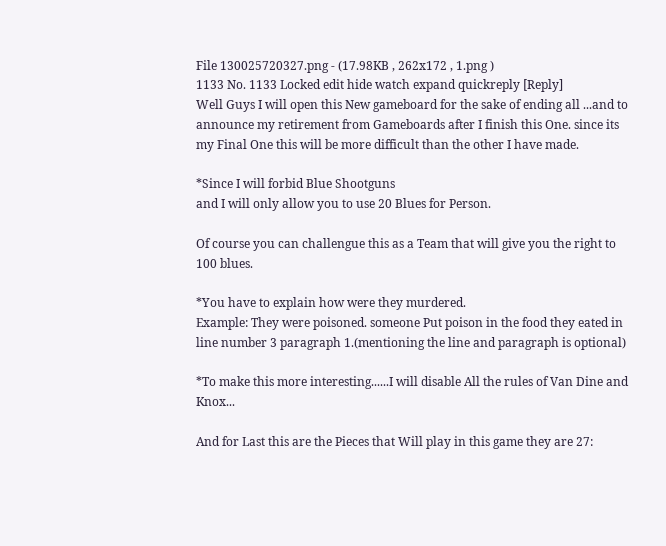File 130025720327.png - (17.98KB , 262x172 , 1.png )
1133 No. 1133 Locked edit hide watch expand quickreply [Reply]
Well Guys I will open this New gameboard for the sake of ending all ...and to announce my retirement from Gameboards after I finish this One. since its my Final One this will be more difficult than the other I have made.

*Since I will forbid Blue Shootguns
and I will only allow you to use 20 Blues for Person.

Of course you can challengue this as a Team that will give you the right to 100 blues.

*You have to explain how were they murdered.
Example: They were poisoned. someone Put poison in the food they eated in line number 3 paragraph 1.(mentioning the line and paragraph is optional)

*To make this more interesting......I will disable All the rules of Van Dine and Knox...

And for Last this are the Pieces that Will play in this game they are 27: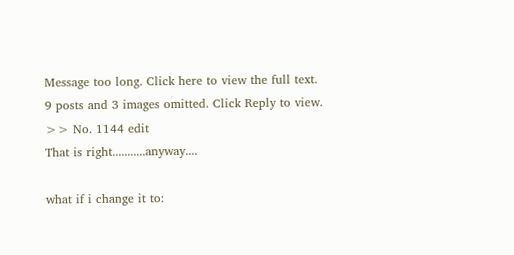Message too long. Click here to view the full text.
9 posts and 3 images omitted. Click Reply to view.
>> No. 1144 edit
That is right...........anyway....

what if i change it to: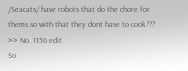/Seacats/ have robots that do the chore for thems so with that they dont have to cook???
>> No. 1156 edit
So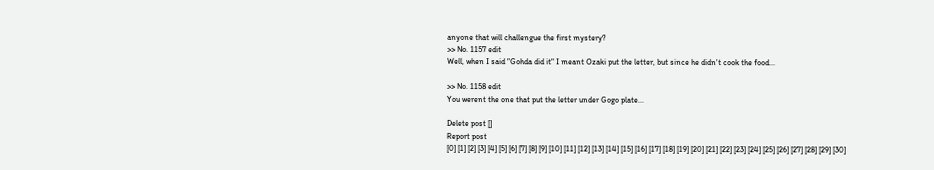anyone that will challengue the first mystery?
>> No. 1157 edit
Well, when I said "Gohda did it" I meant Ozaki put the letter, but since he didn't cook the food...

>> No. 1158 edit
You werent the one that put the letter under Gogo plate...

Delete post []
Report post
[0] [1] [2] [3] [4] [5] [6] [7] [8] [9] [10] [11] [12] [13] [14] [15] [16] [17] [18] [19] [20] [21] [22] [23] [24] [25] [26] [27] [28] [29] [30]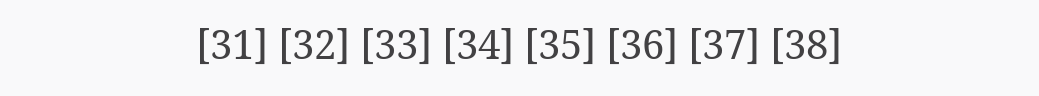[31] [32] [33] [34] [35] [36] [37] [38]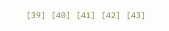[39] [40] [41] [42] [43]